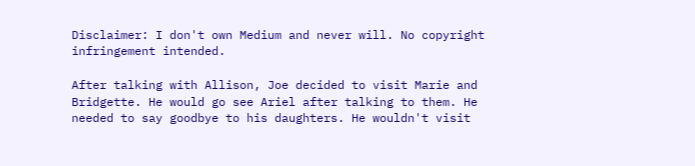Disclaimer: I don't own Medium and never will. No copyright infringement intended.

After talking with Allison, Joe decided to visit Marie and Bridgette. He would go see Ariel after talking to them. He needed to say goodbye to his daughters. He wouldn't visit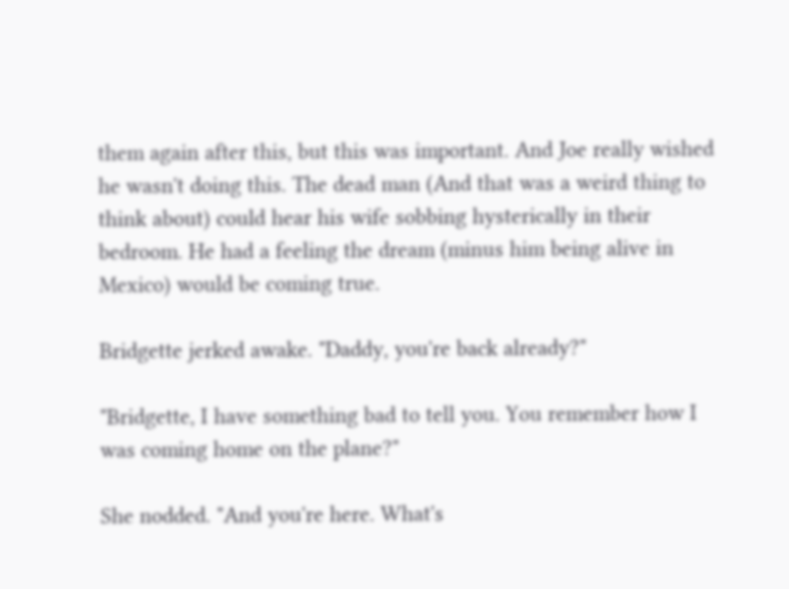them again after this, but this was important. And Joe really wished he wasn't doing this. The dead man (And that was a weird thing to think about) could hear his wife sobbing hysterically in their bedroom. He had a feeling the dream (minus him being alive in Mexico) would be coming true.

Bridgette jerked awake. "Daddy, you're back already?"

"Bridgette, I have something bad to tell you. You remember how I was coming home on the plane?"

She nodded. "And you're here. What's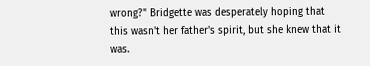wrong?" Bridgette was desperately hoping that this wasn't her father's spirit, but she knew that it was.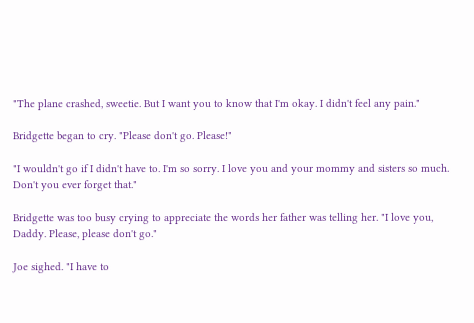"The plane crashed, sweetie. But I want you to know that I'm okay. I didn't feel any pain."

Bridgette began to cry. "Please don't go. Please!"

"I wouldn't go if I didn't have to. I'm so sorry. I love you and your mommy and sisters so much. Don't you ever forget that."

Bridgette was too busy crying to appreciate the words her father was telling her. "I love you, Daddy. Please, please don't go."

Joe sighed. "I have to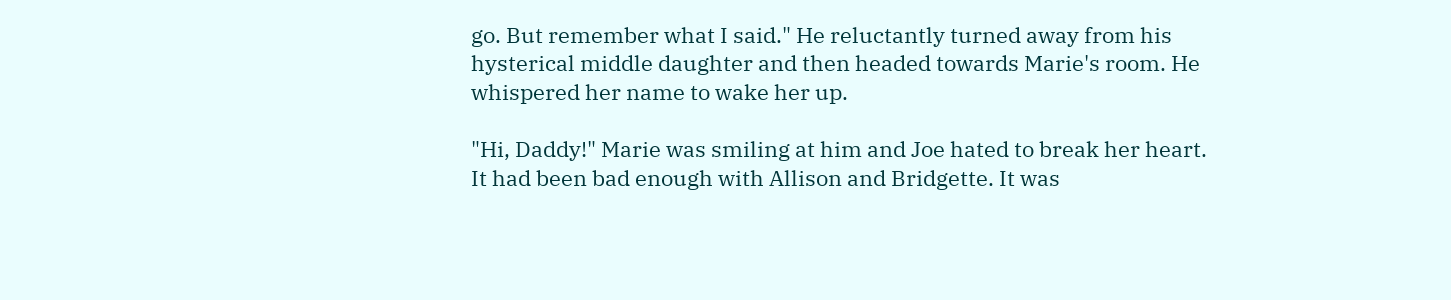go. But remember what I said." He reluctantly turned away from his hysterical middle daughter and then headed towards Marie's room. He whispered her name to wake her up.

"Hi, Daddy!" Marie was smiling at him and Joe hated to break her heart. It had been bad enough with Allison and Bridgette. It was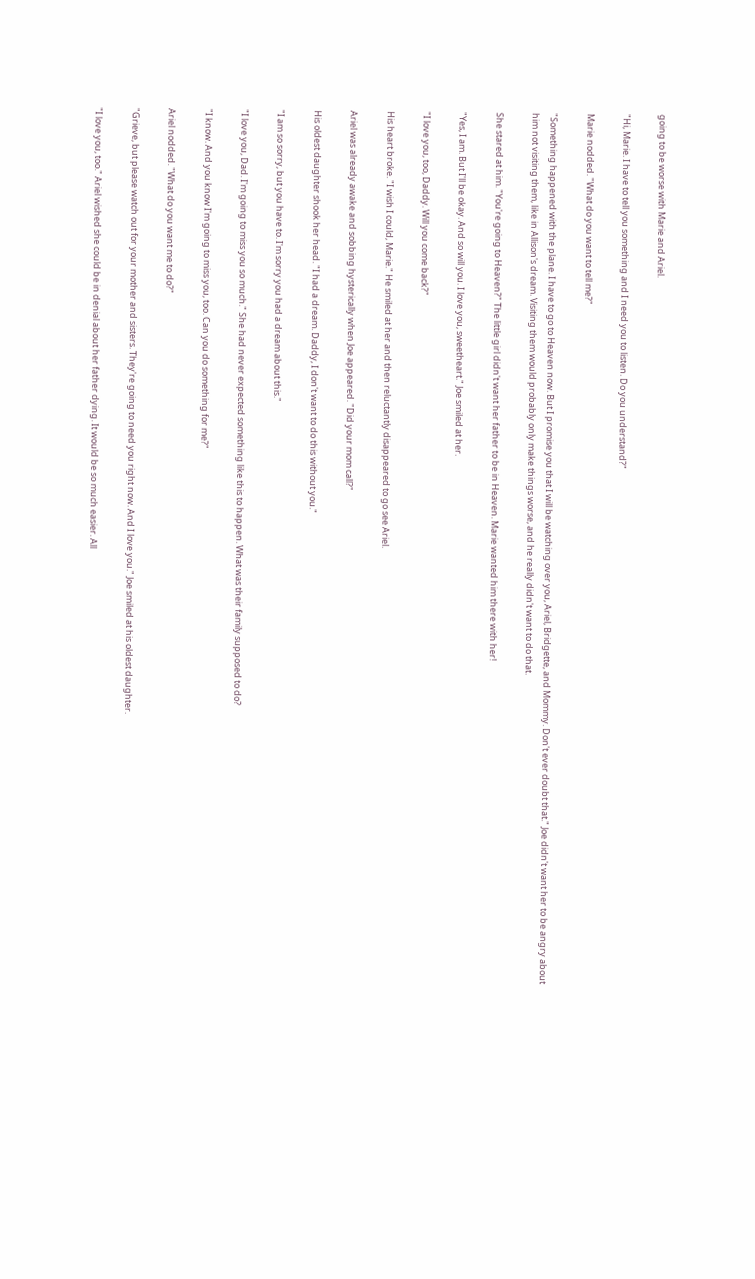going to be worse with Marie and Ariel.

"Hi, Marie. I have to tell you something and I need you to listen. Do you understand?"

Marie nodded. "What do you want to tell me?"

"Something happened with the plane. I have to go to Heaven now. But I promise you that I will be watching over you, Ariel, Bridgette, and Mommy. Don't ever doubt that." Joe didn't want her to be angry about him not visiting them, like in Allison's dream. Visiting them would probably only make things worse, and he really didn't want to do that.

She stared at him. "You're going to Heaven?" The little girl didn't want her father to be in Heaven. Marie wanted him there with her!

"Yes, I am. But I'll be okay. And so will you. I love you, sweetheart." Joe smiled at her.

"I love you, too, Daddy. Will you come back?"

His heart broke. "I wish I could, Marie." He smiled at her and then reluctantly disappeared to go see Ariel.

Ariel was already awake and sobbing hysterically when Joe appeared. "Did your mom call?"

His oldest daughter shook her head. "I had a dream. Daddy, I don't want to do this without you."

"I am so sorry, but you have to. I'm sorry you had a dream about this."

"I love you, Dad. I'm going to miss you so much." She had never expected something like this to happen. What was their family supposed to do?

"I know. And you know I'm going to miss you, too. Can you do something for me?"

Ariel nodded. "What do you want me to do?"

"Grieve, but please watch out for your mother and sisters. They're going to need you right now. And I love you." Joe smiled at his oldest daughter.

"I love you, too." Ariel wished she could be in denial about her father dying. It would be so much easier. All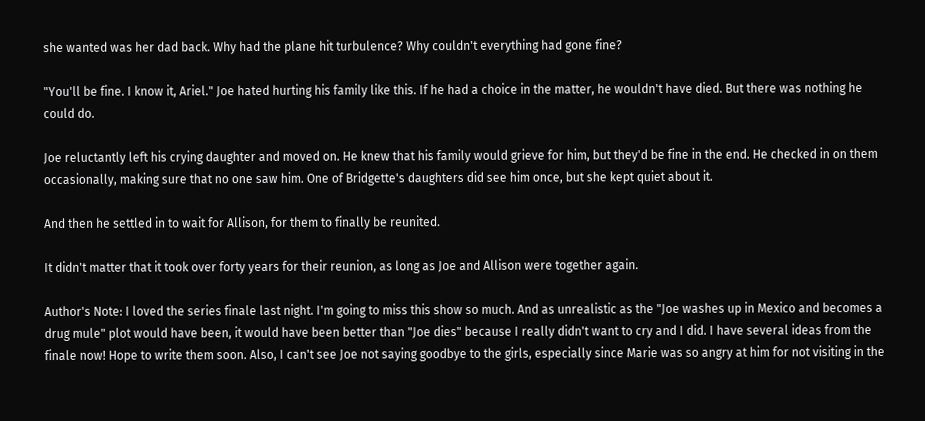she wanted was her dad back. Why had the plane hit turbulence? Why couldn't everything had gone fine?

"You'll be fine. I know it, Ariel." Joe hated hurting his family like this. If he had a choice in the matter, he wouldn't have died. But there was nothing he could do.

Joe reluctantly left his crying daughter and moved on. He knew that his family would grieve for him, but they'd be fine in the end. He checked in on them occasionally, making sure that no one saw him. One of Bridgette's daughters did see him once, but she kept quiet about it.

And then he settled in to wait for Allison, for them to finally be reunited.

It didn't matter that it took over forty years for their reunion, as long as Joe and Allison were together again.

Author's Note: I loved the series finale last night. I'm going to miss this show so much. And as unrealistic as the "Joe washes up in Mexico and becomes a drug mule" plot would have been, it would have been better than "Joe dies" because I really didn't want to cry and I did. I have several ideas from the finale now! Hope to write them soon. Also, I can't see Joe not saying goodbye to the girls, especially since Marie was so angry at him for not visiting in the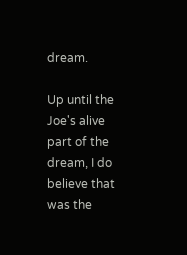dream.

Up until the Joe's alive part of the dream, I do believe that was the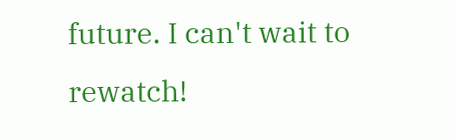future. I can't wait to rewatch!